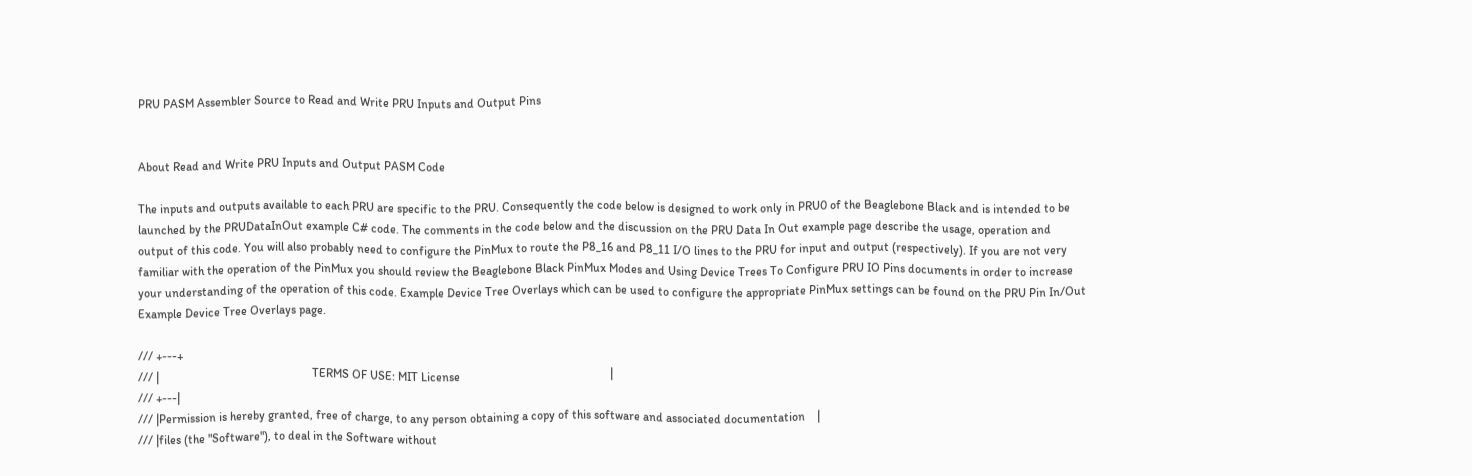PRU PASM Assembler Source to Read and Write PRU Inputs and Output Pins


About Read and Write PRU Inputs and Output PASM Code

The inputs and outputs available to each PRU are specific to the PRU. Consequently the code below is designed to work only in PRU0 of the Beaglebone Black and is intended to be launched by the PRUDataInOut example C# code. The comments in the code below and the discussion on the PRU Data In Out example page describe the usage, operation and output of this code. You will also probably need to configure the PinMux to route the P8_16 and P8_11 I/O lines to the PRU for input and output (respectively). If you are not very familiar with the operation of the PinMux you should review the Beaglebone Black PinMux Modes and Using Device Trees To Configure PRU IO Pins documents in order to increase your understanding of the operation of this code. Example Device Tree Overlays which can be used to configure the appropriate PinMux settings can be found on the PRU Pin In/Out Example Device Tree Overlays page.

/// +---+
/// |                                                   TERMS OF USE: MIT License                                                  |
/// +---|
/// |Permission is hereby granted, free of charge, to any person obtaining a copy of this software and associated documentation    |
/// |files (the "Software"), to deal in the Software without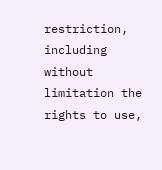restriction, including without limitation the rights to use,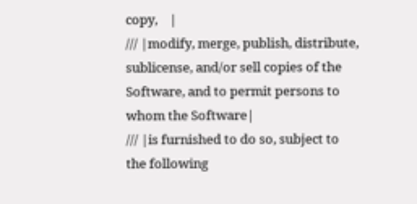copy,    |
/// |modify, merge, publish, distribute, sublicense, and/or sell copies of the Software, and to permit persons to whom the Software|
/// |is furnished to do so, subject to the following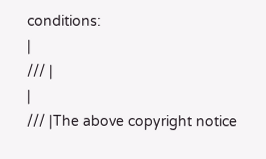conditions:                                                                   |
/// |                                                                                                                              |
/// |The above copyright notice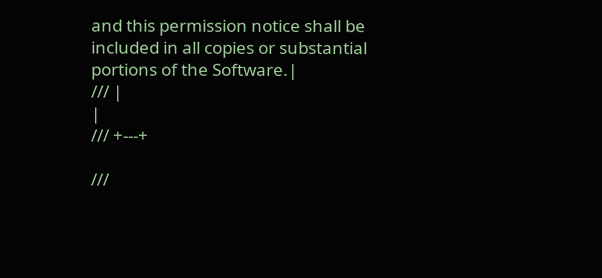and this permission notice shall be included in all copies or substantial portions of the Software.|
/// |                                                                                                                              |
/// +---+

///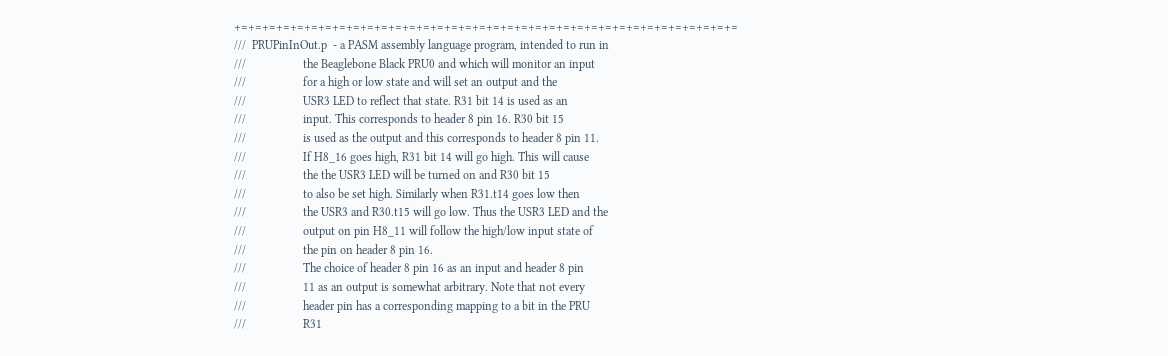+=+=+=+=+=+=+=+=+=+=+=+=+=+=+=+=+=+=+=+=+=+=+=+=+=+=+=+=+=+=+=+=+=+=+=+=
///  PRUPinInOut.p  - a PASM assembly language program, intended to run in
///                   the Beaglebone Black PRU0 and which will monitor an input
///                   for a high or low state and will set an output and the
///                   USR3 LED to reflect that state. R31 bit 14 is used as an
///                   input. This corresponds to header 8 pin 16. R30 bit 15
///                   is used as the output and this corresponds to header 8 pin 11.
///                   If H8_16 goes high, R31 bit 14 will go high. This will cause
///                   the the USR3 LED will be turned on and R30 bit 15
///                   to also be set high. Similarly when R31.t14 goes low then
///                   the USR3 and R30.t15 will go low. Thus the USR3 LED and the
///                   output on pin H8_11 will follow the high/low input state of
///                   the pin on header 8 pin 16.
///                   The choice of header 8 pin 16 as an input and header 8 pin
///                   11 as an output is somewhat arbitrary. Note that not every
///                   header pin has a corresponding mapping to a bit in the PRU
///                   R31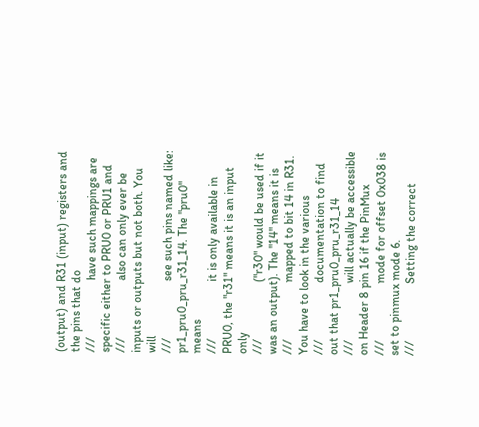(output) and R31 (input) registers and the pins that do
///                   have such mappings are specific either to PRU0 or PRU1 and
///                   also can only ever be inputs or outputs but not both. You will
///                   see such pins named like: pr1_pru0_pru_r31_14. The "pru0" means
///                   it is only available in PRU0, the "r31" means it is an input only
///                   ("r30" would be used if it was an output). The "14" means it is
///                   mapped to bit 14 in R31. You have to look in the various
///                   documentation to find out that pr1_pru0_pru_r31_14
///                   will actually be accessible on Header 8 pin 16 if the PinMux
///                   mode for offset 0x038 is set to pinmux mode 6.
///                   Setting the correct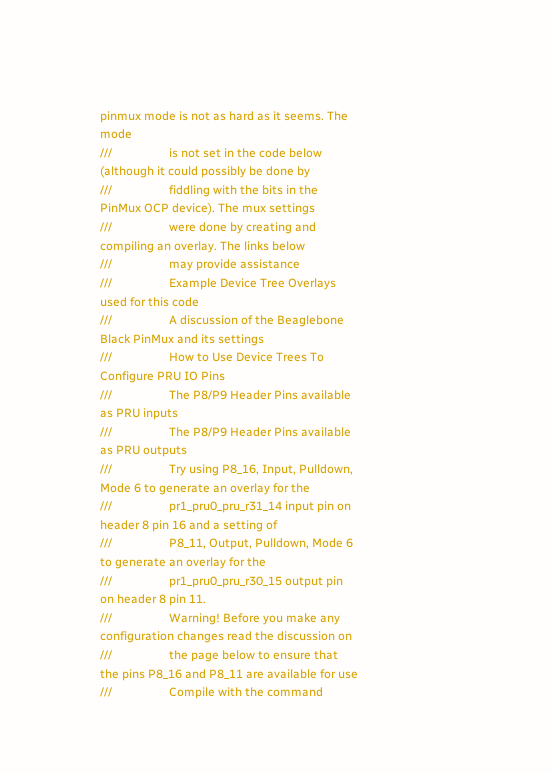pinmux mode is not as hard as it seems. The mode
///                   is not set in the code below (although it could possibly be done by
///                   fiddling with the bits in the PinMux OCP device). The mux settings
///                   were done by creating and compiling an overlay. The links below
///                   may provide assistance
///                   Example Device Tree Overlays used for this code
///                   A discussion of the Beaglebone Black PinMux and its settings
///                   How to Use Device Trees To Configure PRU IO Pins
///                   The P8/P9 Header Pins available as PRU inputs
///                   The P8/P9 Header Pins available as PRU outputs
///                   Try using P8_16, Input, Pulldown, Mode 6 to generate an overlay for the
///                   pr1_pru0_pru_r31_14 input pin on header 8 pin 16 and a setting of
///                   P8_11, Output, Pulldown, Mode 6 to generate an overlay for the
///                   pr1_pru0_pru_r30_15 output pin on header 8 pin 11.
///                   Warning! Before you make any configuration changes read the discussion on
///                   the page below to ensure that the pins P8_16 and P8_11 are available for use
///                   Compile with the command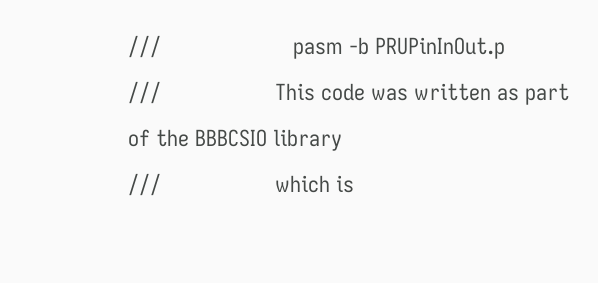///                      pasm -b PRUPinInOut.p
///                   This code was written as part of the BBBCSIO library
///                   which is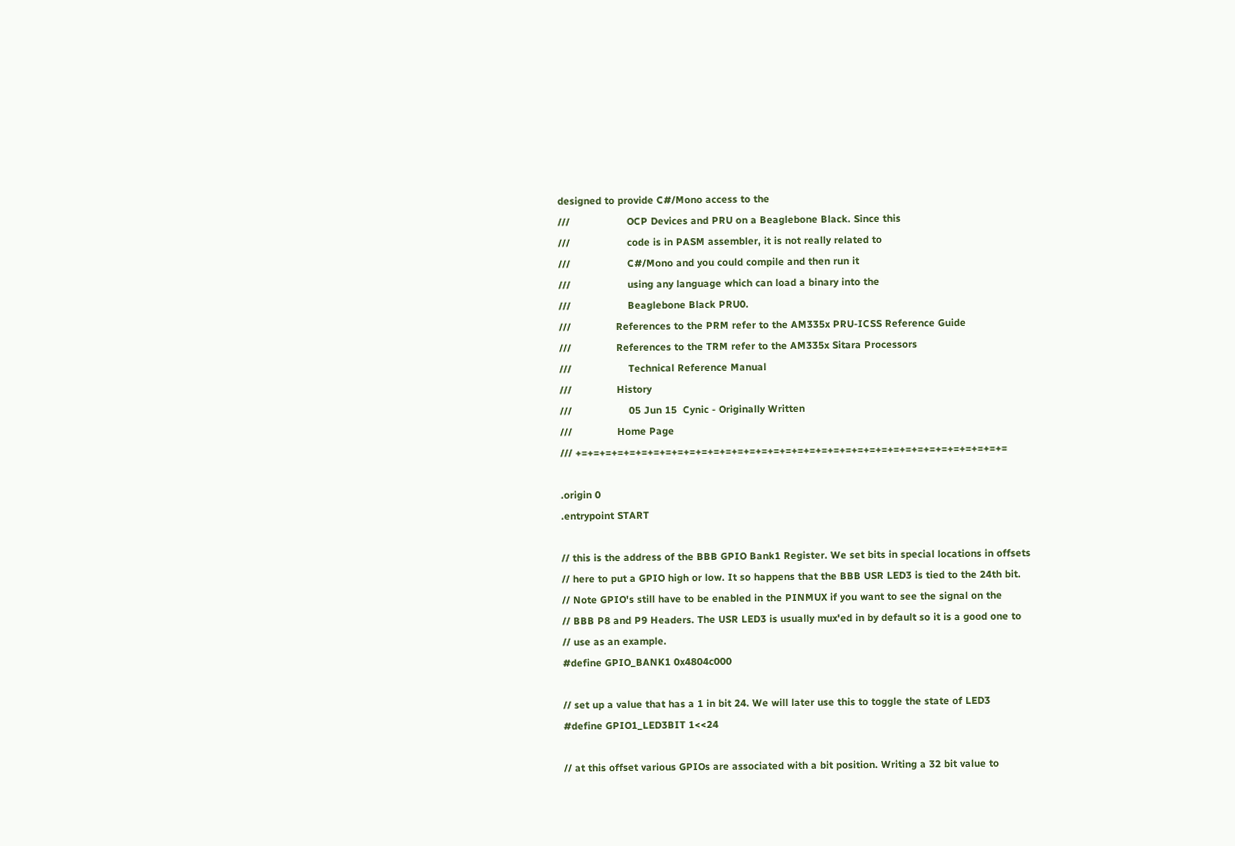designed to provide C#/Mono access to the
///                   OCP Devices and PRU on a Beaglebone Black. Since this
///                   code is in PASM assembler, it is not really related to
///                   C#/Mono and you could compile and then run it
///                   using any language which can load a binary into the
///                   Beaglebone Black PRU0.
///               References to the PRM refer to the AM335x PRU-ICSS Reference Guide
///               References to the TRM refer to the AM335x Sitara Processors
///                   Technical Reference Manual
///               History
///                   05 Jun 15  Cynic - Originally Written
///               Home Page
/// +=+=+=+=+=+=+=+=+=+=+=+=+=+=+=+=+=+=+=+=+=+=+=+=+=+=+=+=+=+=+=+=+=+=+=+=

.origin 0
.entrypoint START

// this is the address of the BBB GPIO Bank1 Register. We set bits in special locations in offsets
// here to put a GPIO high or low. It so happens that the BBB USR LED3 is tied to the 24th bit.
// Note GPIO's still have to be enabled in the PINMUX if you want to see the signal on the
// BBB P8 and P9 Headers. The USR LED3 is usually mux'ed in by default so it is a good one to
// use as an example.
#define GPIO_BANK1 0x4804c000

// set up a value that has a 1 in bit 24. We will later use this to toggle the state of LED3
#define GPIO1_LED3BIT 1<<24

// at this offset various GPIOs are associated with a bit position. Writing a 32 bit value to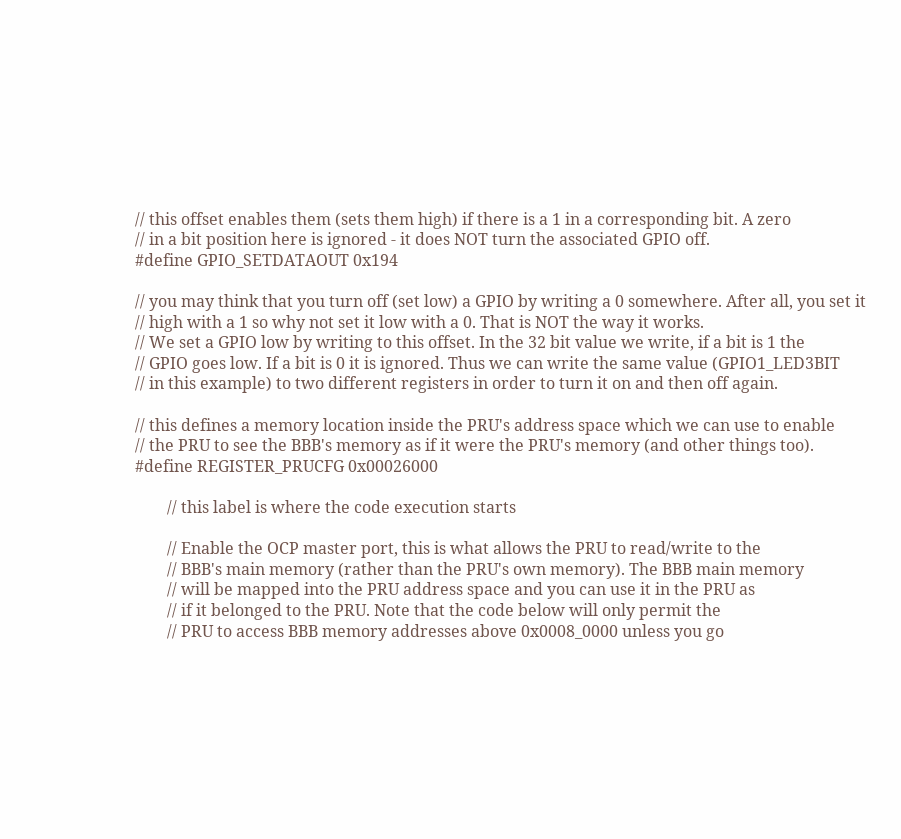// this offset enables them (sets them high) if there is a 1 in a corresponding bit. A zero
// in a bit position here is ignored - it does NOT turn the associated GPIO off.
#define GPIO_SETDATAOUT 0x194

// you may think that you turn off (set low) a GPIO by writing a 0 somewhere. After all, you set it
// high with a 1 so why not set it low with a 0. That is NOT the way it works.
// We set a GPIO low by writing to this offset. In the 32 bit value we write, if a bit is 1 the
// GPIO goes low. If a bit is 0 it is ignored. Thus we can write the same value (GPIO1_LED3BIT
// in this example) to two different registers in order to turn it on and then off again.

// this defines a memory location inside the PRU's address space which we can use to enable
// the PRU to see the BBB's memory as if it were the PRU's memory (and other things too).
#define REGISTER_PRUCFG 0x00026000

        // this label is where the code execution starts

        // Enable the OCP master port, this is what allows the PRU to read/write to the
        // BBB's main memory (rather than the PRU's own memory). The BBB main memory
        // will be mapped into the PRU address space and you can use it in the PRU as
        // if it belonged to the PRU. Note that the code below will only permit the
        // PRU to access BBB memory addresses above 0x0008_0000 unless you go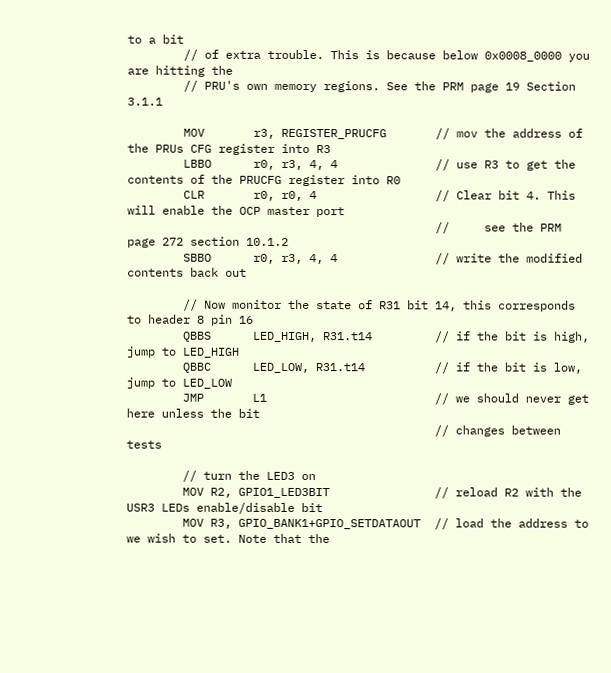to a bit
        // of extra trouble. This is because below 0x0008_0000 you are hitting the
        // PRU's own memory regions. See the PRM page 19 Section 3.1.1

        MOV       r3, REGISTER_PRUCFG       // mov the address of the PRUs CFG register into R3
        LBBO      r0, r3, 4, 4              // use R3 to get the contents of the PRUCFG register into R0
        CLR       r0, r0, 4                 // Clear bit 4. This will enable the OCP master port
                                            //     see the PRM page 272 section 10.1.2
        SBBO      r0, r3, 4, 4              // write the modified contents back out

        // Now monitor the state of R31 bit 14, this corresponds to header 8 pin 16
        QBBS      LED_HIGH, R31.t14         // if the bit is high, jump to LED_HIGH
        QBBC      LED_LOW, R31.t14          // if the bit is low, jump to LED_LOW
        JMP       L1                        // we should never get here unless the bit
                                            // changes between tests

        // turn the LED3 on
        MOV R2, GPIO1_LED3BIT               // reload R2 with the USR3 LEDs enable/disable bit
        MOV R3, GPIO_BANK1+GPIO_SETDATAOUT  // load the address to we wish to set. Note that the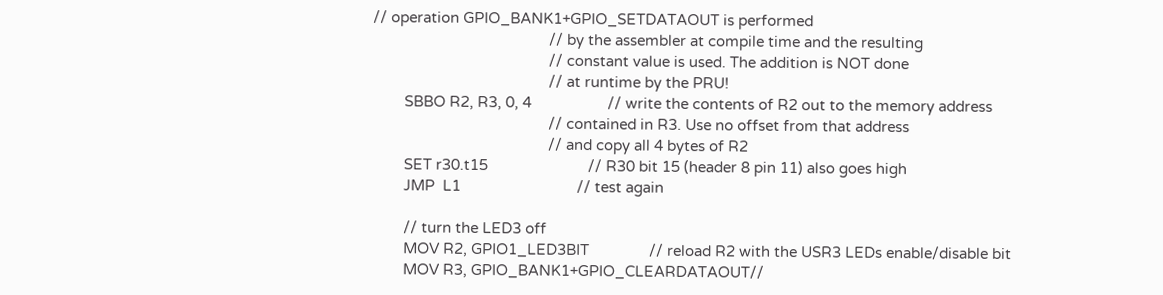// operation GPIO_BANK1+GPIO_SETDATAOUT is performed
                                            // by the assembler at compile time and the resulting
                                            // constant value is used. The addition is NOT done
                                            // at runtime by the PRU!
        SBBO R2, R3, 0, 4                   // write the contents of R2 out to the memory address
                                            // contained in R3. Use no offset from that address
                                            // and copy all 4 bytes of R2
        SET r30.t15                         // R30 bit 15 (header 8 pin 11) also goes high
        JMP  L1                             // test again

        // turn the LED3 off
        MOV R2, GPIO1_LED3BIT               // reload R2 with the USR3 LEDs enable/disable bit
        MOV R3, GPIO_BANK1+GPIO_CLEARDATAOUT//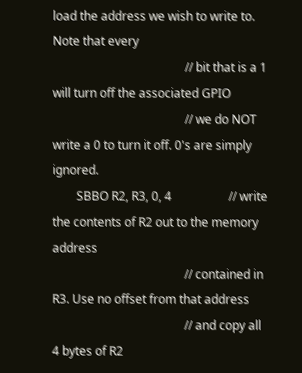load the address we wish to write to. Note that every
                                            // bit that is a 1 will turn off the associated GPIO
                                            // we do NOT write a 0 to turn it off. 0's are simply ignored.
        SBBO R2, R3, 0, 4                   // write the contents of R2 out to the memory address
                                            // contained in R3. Use no offset from that address
                                            // and copy all 4 bytes of R2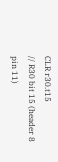CLR r30.t15                         // R30 bit 15 (header 8 pin 11)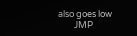also goes low
        JMP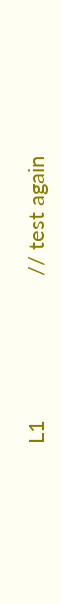L1                        // test again